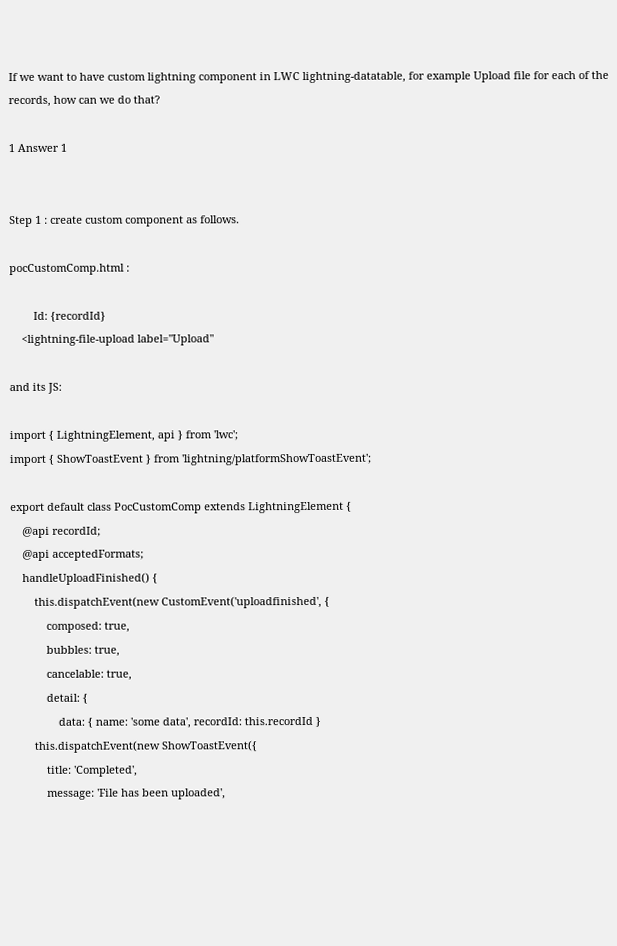If we want to have custom lightning component in LWC lightning-datatable, for example Upload file for each of the records, how can we do that?

1 Answer 1


Step 1 : create custom component as follows.

pocCustomComp.html :

        Id: {recordId}
    <lightning-file-upload label="Upload"

and its JS:

import { LightningElement, api } from 'lwc';
import { ShowToastEvent } from 'lightning/platformShowToastEvent';

export default class PocCustomComp extends LightningElement {
    @api recordId;
    @api acceptedFormats;
    handleUploadFinished() {
        this.dispatchEvent(new CustomEvent('uploadfinished', {
            composed: true,
            bubbles: true,
            cancelable: true,
            detail: {
                data: { name: 'some data', recordId: this.recordId }
        this.dispatchEvent(new ShowToastEvent({
            title: 'Completed',
            message: 'File has been uploaded',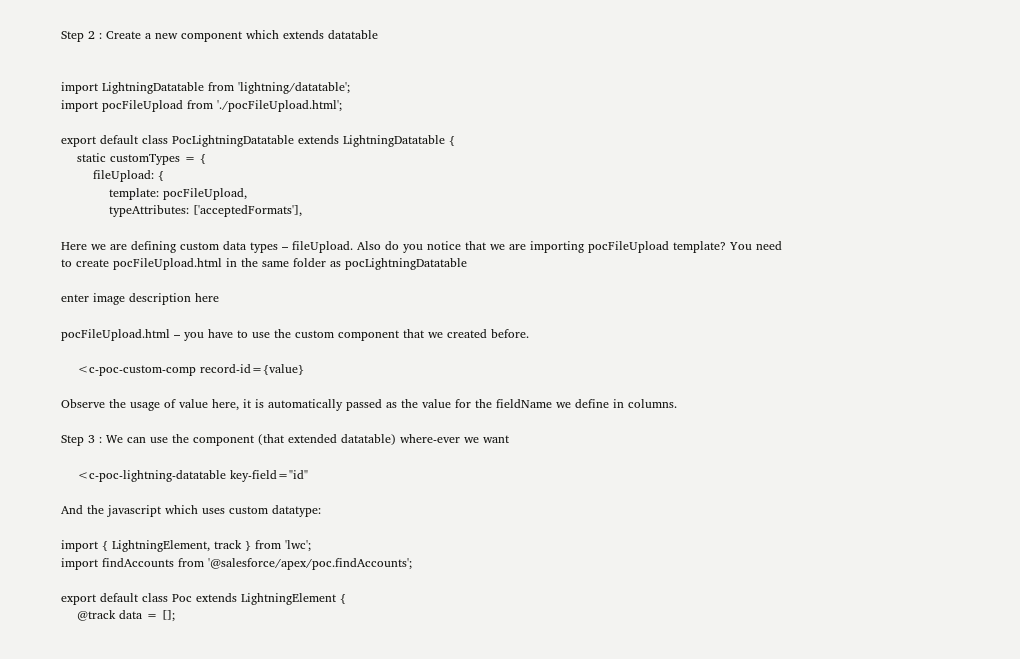Step 2 : Create a new component which extends datatable


import LightningDatatable from 'lightning/datatable';
import pocFileUpload from './pocFileUpload.html';

export default class PocLightningDatatable extends LightningDatatable {
    static customTypes = {
        fileUpload: {
            template: pocFileUpload,
            typeAttributes: ['acceptedFormats'],

Here we are defining custom data types – fileUpload. Also do you notice that we are importing pocFileUpload template? You need to create pocFileUpload.html in the same folder as pocLightningDatatable

enter image description here

pocFileUpload.html – you have to use the custom component that we created before.

    <c-poc-custom-comp record-id={value}

Observe the usage of value here, it is automatically passed as the value for the fieldName we define in columns.

Step 3 : We can use the component (that extended datatable) where-ever we want

    <c-poc-lightning-datatable key-field="id"

And the javascript which uses custom datatype:

import { LightningElement, track } from 'lwc';
import findAccounts from '@salesforce/apex/poc.findAccounts';

export default class Poc extends LightningElement {
    @track data = [];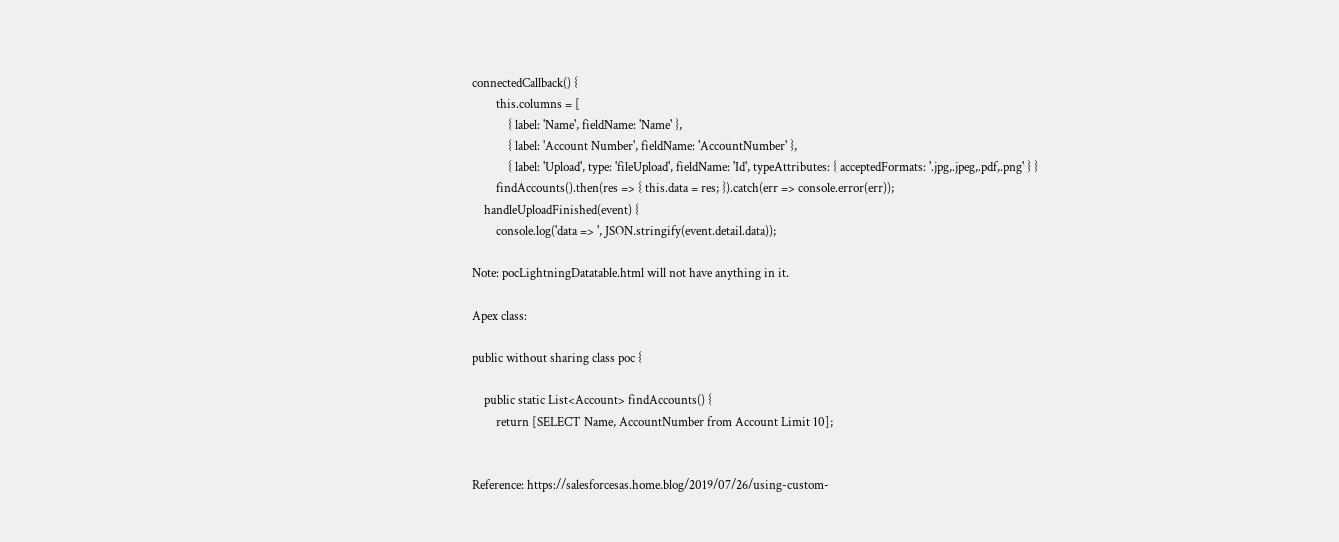connectedCallback() {
        this.columns = [
            { label: 'Name', fieldName: 'Name' },
            { label: 'Account Number', fieldName: 'AccountNumber' },
            { label: 'Upload', type: 'fileUpload', fieldName: 'Id', typeAttributes: { acceptedFormats: '.jpg,.jpeg,.pdf,.png' } }
        findAccounts().then(res => { this.data = res; }).catch(err => console.error(err));
    handleUploadFinished(event) {
        console.log('data => ', JSON.stringify(event.detail.data));

Note: pocLightningDatatable.html will not have anything in it.

Apex class:

public without sharing class poc {

    public static List<Account> findAccounts() {
        return [SELECT Name, AccountNumber from Account Limit 10];


Reference: https://salesforcesas.home.blog/2019/07/26/using-custom-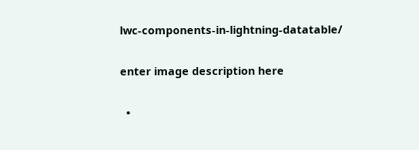lwc-components-in-lightning-datatable/

enter image description here

  •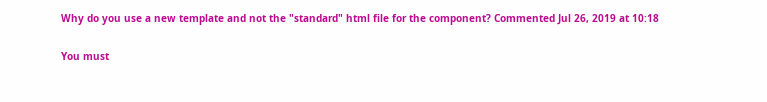Why do you use a new template and not the "standard" html file for the component? Commented Jul 26, 2019 at 10:18

You must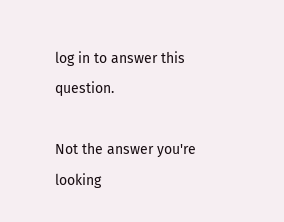log in to answer this question.

Not the answer you're looking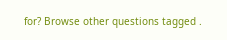for? Browse other questions tagged .